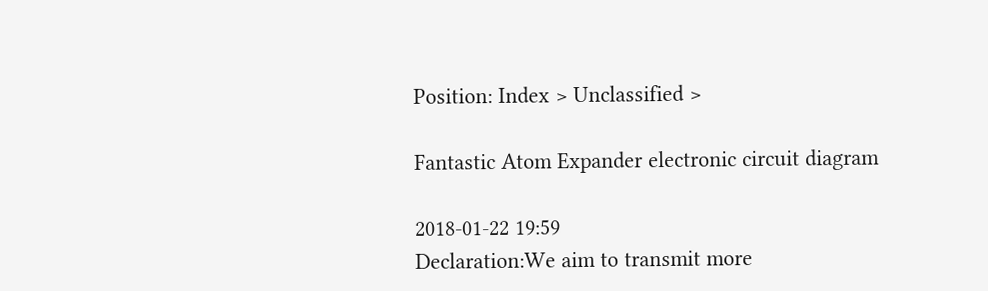Position: Index > Unclassified >

Fantastic Atom Expander electronic circuit diagram

2018-01-22 19:59
Declaration:We aim to transmit more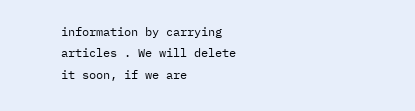information by carrying articles . We will delete it soon, if we are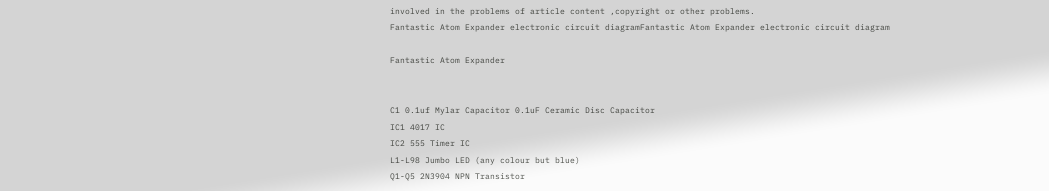involved in the problems of article content ,copyright or other problems.
Fantastic Atom Expander electronic circuit diagramFantastic Atom Expander electronic circuit diagram

Fantastic Atom Expander


C1 0.1uf Mylar Capacitor 0.1uF Ceramic Disc Capacitor
IC1 4017 IC
IC2 555 Timer IC
L1-L98 Jumbo LED (any colour but blue)
Q1-Q5 2N3904 NPN Transistor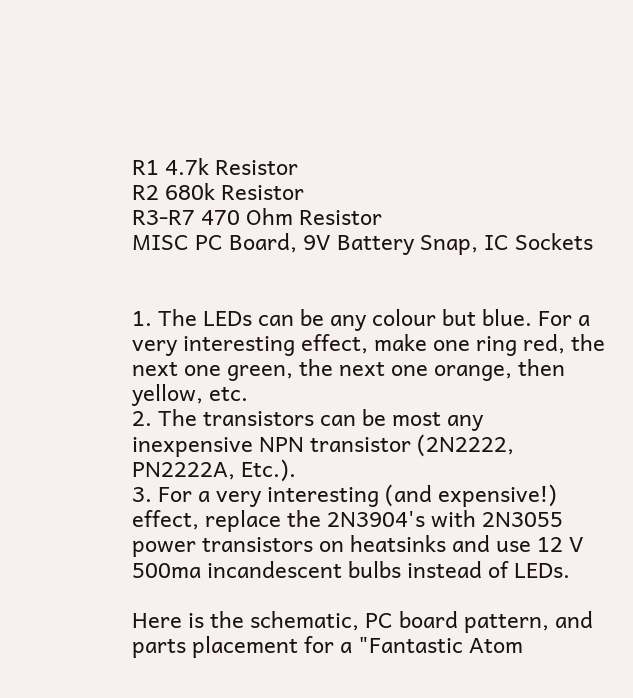R1 4.7k Resistor
R2 680k Resistor
R3-R7 470 Ohm Resistor
MISC PC Board, 9V Battery Snap, IC Sockets


1. The LEDs can be any colour but blue. For a very interesting effect, make one ring red, the next one green, the next one orange, then yellow, etc.
2. The transistors can be most any inexpensive NPN transistor (2N2222, PN2222A, Etc.).
3. For a very interesting (and expensive!) effect, replace the 2N3904's with 2N3055 power transistors on heatsinks and use 12 V 500ma incandescent bulbs instead of LEDs.

Here is the schematic, PC board pattern, and parts placement for a "Fantastic Atom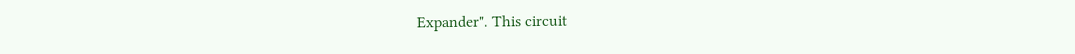Expander". This circuit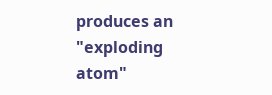produces an "exploding atom"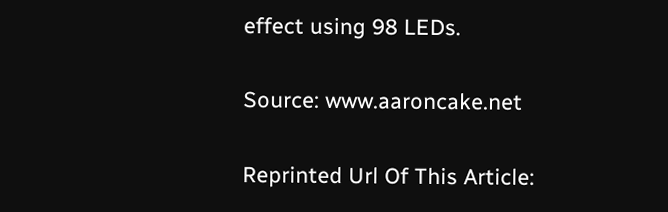effect using 98 LEDs.

Source: www.aaroncake.net

Reprinted Url Of This Article: